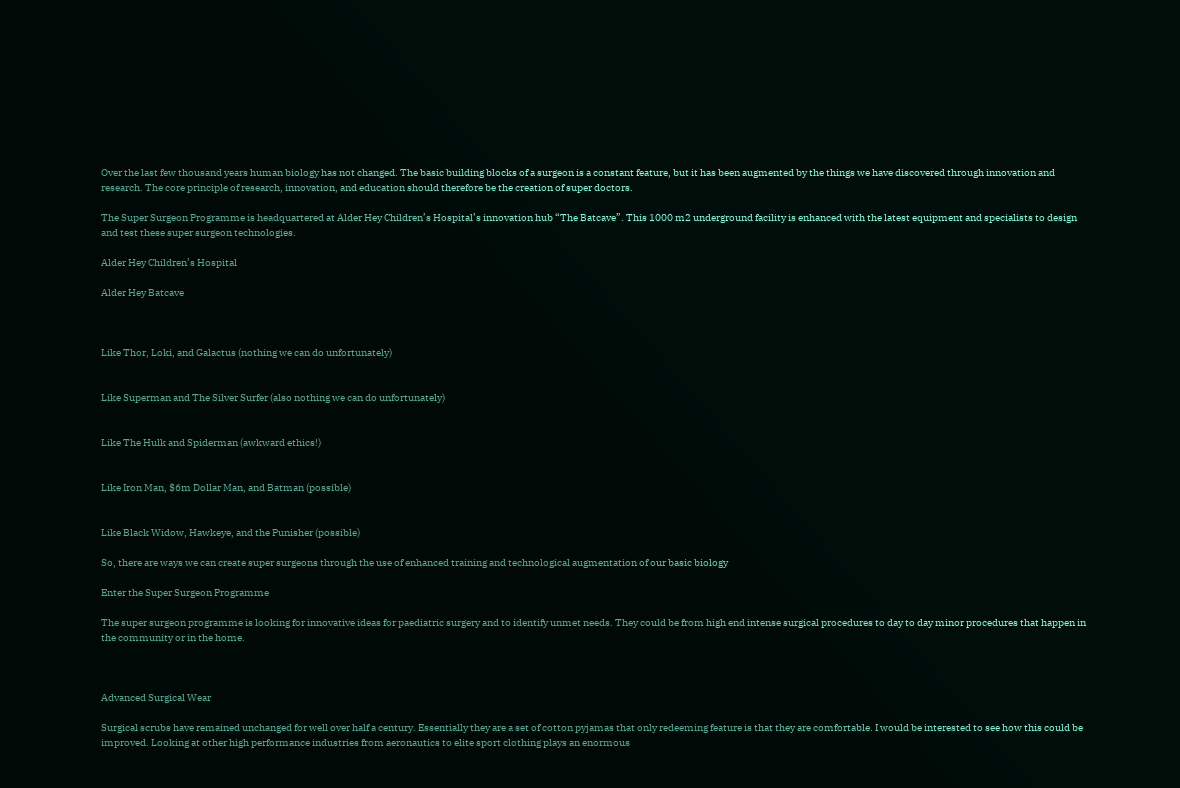Over the last few thousand years human biology has not changed. The basic building blocks of a surgeon is a constant feature, but it has been augmented by the things we have discovered through innovation and research. The core principle of research, innovation, and education should therefore be the creation of super doctors.

The Super Surgeon Programme is headquartered at Alder Hey Children’s Hospital’s innovation hub “The Batcave”. This 1000 m2 underground facility is enhanced with the latest equipment and specialists to design and test these super surgeon technologies.

Alder Hey Children’s Hospital

Alder Hey Batcave



Like Thor, Loki, and Galactus (nothing we can do unfortunately)


Like Superman and The Silver Surfer (also nothing we can do unfortunately)


Like The Hulk and Spiderman (awkward ethics!)


Like Iron Man, $6m Dollar Man, and Batman (possible)


Like Black Widow, Hawkeye, and the Punisher (possible)

So, there are ways we can create super surgeons through the use of enhanced training and technological augmentation of our basic biology

Enter the Super Surgeon Programme

The super surgeon programme is looking for innovative ideas for paediatric surgery and to identify unmet needs. They could be from high end intense surgical procedures to day to day minor procedures that happen in the community or in the home.



Advanced Surgical Wear

Surgical scrubs have remained unchanged for well over half a century. Essentially they are a set of cotton pyjamas that only redeeming feature is that they are comfortable. I would be interested to see how this could be improved. Looking at other high performance industries from aeronautics to elite sport clothing plays an enormous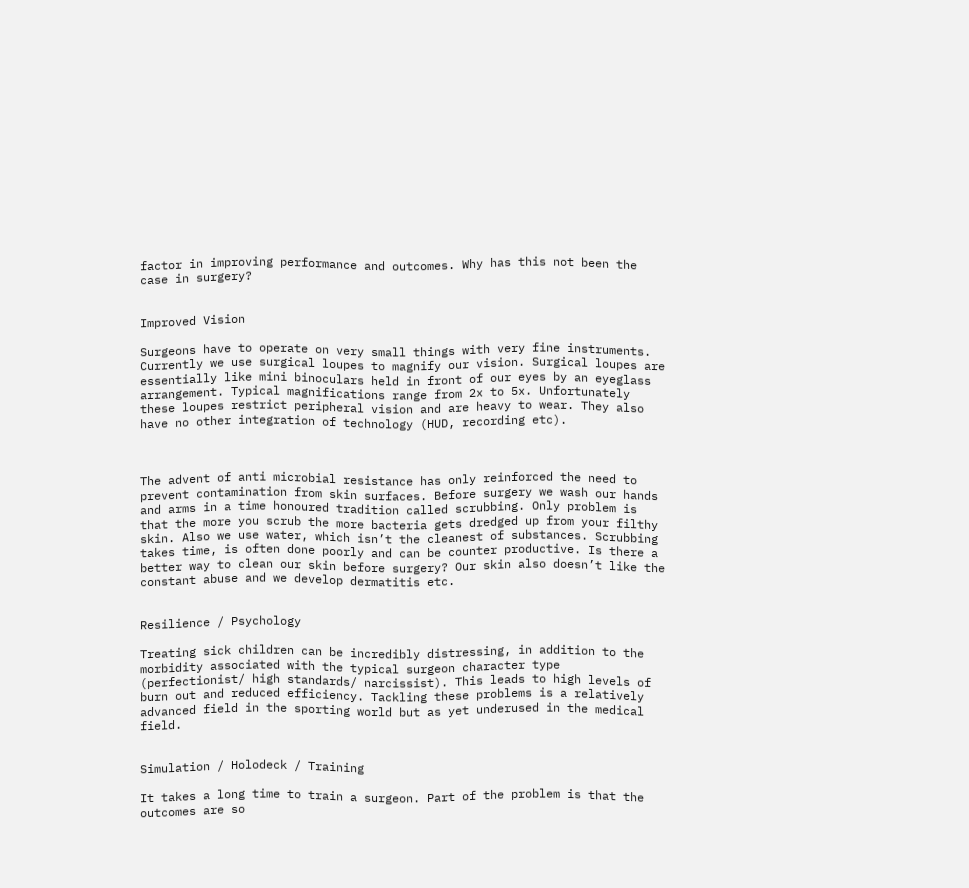factor in improving performance and outcomes. Why has this not been the case in surgery?


Improved Vision

Surgeons have to operate on very small things with very fine instruments. Currently we use surgical loupes to magnify our vision. Surgical loupes are essentially like mini binoculars held in front of our eyes by an eyeglass arrangement. Typical magnifications range from 2x to 5x. Unfortunately these loupes restrict peripheral vision and are heavy to wear. They also have no other integration of technology (HUD, recording etc).



The advent of anti microbial resistance has only reinforced the need to prevent contamination from skin surfaces. Before surgery we wash our hands and arms in a time honoured tradition called scrubbing. Only problem is that the more you scrub the more bacteria gets dredged up from your filthy skin. Also we use water, which isn’t the cleanest of substances. Scrubbing takes time, is often done poorly and can be counter productive. Is there a better way to clean our skin before surgery? Our skin also doesn’t like the constant abuse and we develop dermatitis etc.


Resilience / Psychology

Treating sick children can be incredibly distressing, in addition to the morbidity associated with the typical surgeon character type (perfectionist/ high standards/ narcissist). This leads to high levels of burn out and reduced efficiency. Tackling these problems is a relatively advanced field in the sporting world but as yet underused in the medical field.


Simulation / Holodeck / Training

It takes a long time to train a surgeon. Part of the problem is that the outcomes are so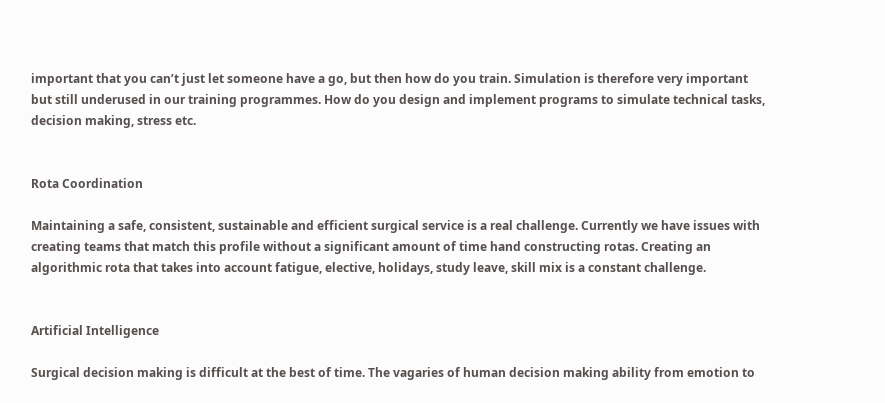important that you can’t just let someone have a go, but then how do you train. Simulation is therefore very important but still underused in our training programmes. How do you design and implement programs to simulate technical tasks, decision making, stress etc.


Rota Coordination

Maintaining a safe, consistent, sustainable and efficient surgical service is a real challenge. Currently we have issues with creating teams that match this profile without a significant amount of time hand constructing rotas. Creating an algorithmic rota that takes into account fatigue, elective, holidays, study leave, skill mix is a constant challenge.


Artificial Intelligence

Surgical decision making is difficult at the best of time. The vagaries of human decision making ability from emotion to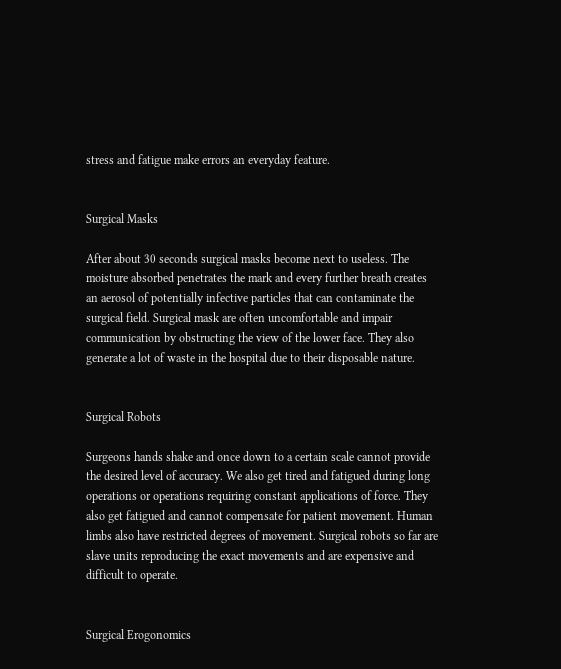stress and fatigue make errors an everyday feature.


Surgical Masks

After about 30 seconds surgical masks become next to useless. The moisture absorbed penetrates the mark and every further breath creates an aerosol of potentially infective particles that can contaminate the surgical field. Surgical mask are often uncomfortable and impair communication by obstructing the view of the lower face. They also generate a lot of waste in the hospital due to their disposable nature.


Surgical Robots

Surgeons hands shake and once down to a certain scale cannot provide the desired level of accuracy. We also get tired and fatigued during long operations or operations requiring constant applications of force. They also get fatigued and cannot compensate for patient movement. Human limbs also have restricted degrees of movement. Surgical robots so far are slave units reproducing the exact movements and are expensive and difficult to operate.


Surgical Erogonomics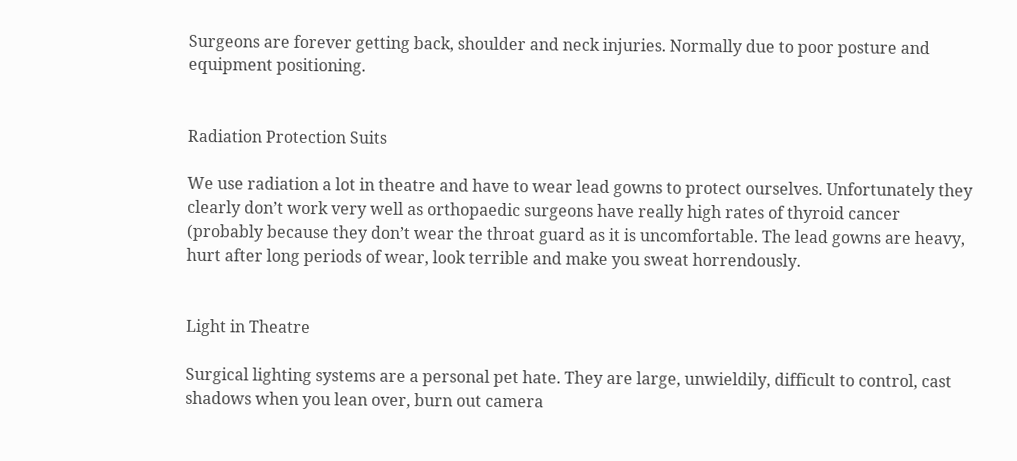Surgeons are forever getting back, shoulder and neck injuries. Normally due to poor posture and equipment positioning.


Radiation Protection Suits

We use radiation a lot in theatre and have to wear lead gowns to protect ourselves. Unfortunately they clearly don’t work very well as orthopaedic surgeons have really high rates of thyroid cancer (probably because they don’t wear the throat guard as it is uncomfortable. The lead gowns are heavy, hurt after long periods of wear, look terrible and make you sweat horrendously.


Light in Theatre

Surgical lighting systems are a personal pet hate. They are large, unwieldily, difficult to control, cast shadows when you lean over, burn out camera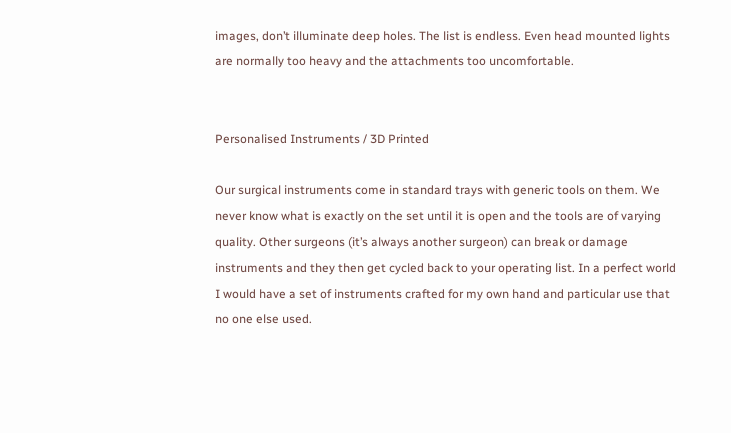images, don’t illuminate deep holes. The list is endless. Even head mounted lights are normally too heavy and the attachments too uncomfortable.


Personalised Instruments / 3D Printed

Our surgical instruments come in standard trays with generic tools on them. We never know what is exactly on the set until it is open and the tools are of varying quality. Other surgeons (it’s always another surgeon) can break or damage instruments and they then get cycled back to your operating list. In a perfect world I would have a set of instruments crafted for my own hand and particular use that no one else used.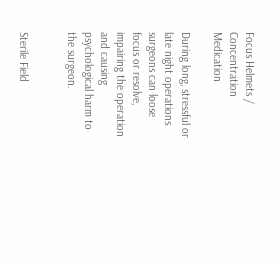Focus Helmets / Concentration Medication

During long, stressful or late night operations surgeons can loose focus or resolve, impairing the operation and causing psychological harm to the surgeon.


Sterile Field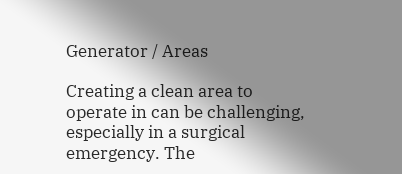Generator / Areas

Creating a clean area to operate in can be challenging, especially in a surgical emergency. The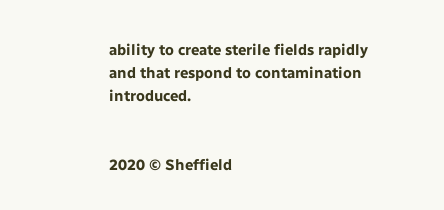ability to create sterile fields rapidly and that respond to contamination introduced.


2020 © Sheffield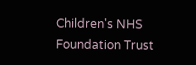Children's NHS Foundation Trust